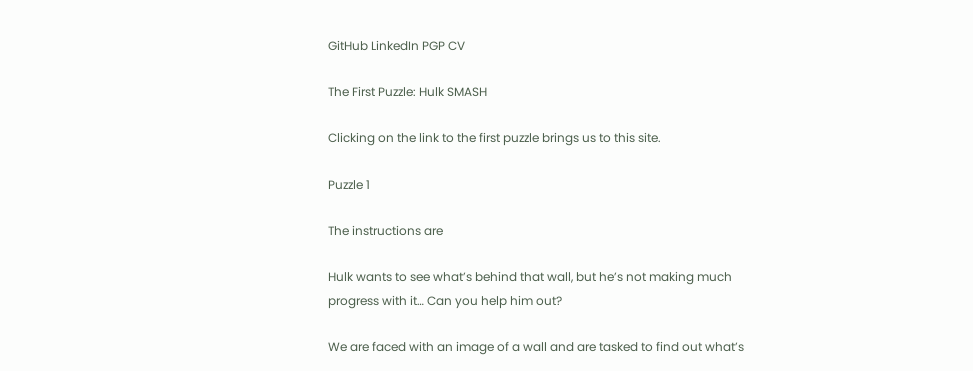GitHub LinkedIn PGP CV

The First Puzzle: Hulk SMASH

Clicking on the link to the first puzzle brings us to this site.

Puzzle 1

The instructions are

Hulk wants to see what’s behind that wall, but he’s not making much progress with it… Can you help him out?

We are faced with an image of a wall and are tasked to find out what’s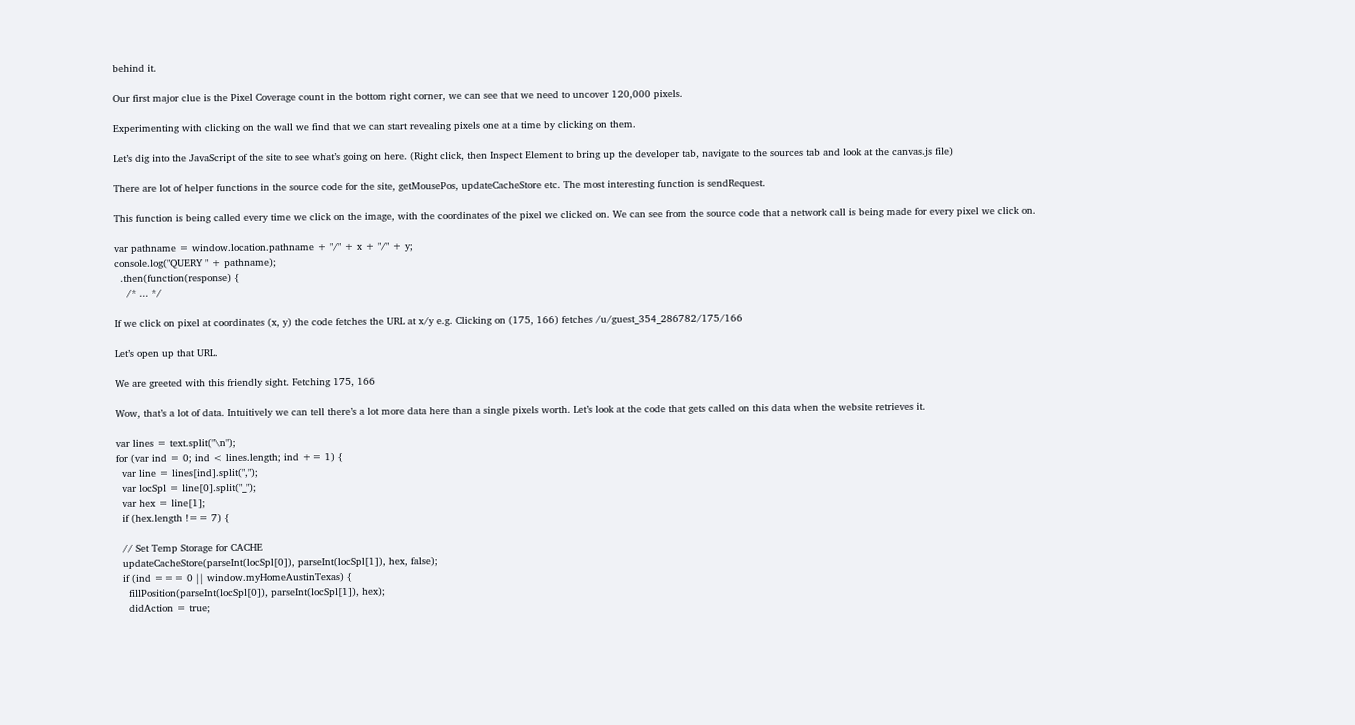behind it.

Our first major clue is the Pixel Coverage count in the bottom right corner, we can see that we need to uncover 120,000 pixels.

Experimenting with clicking on the wall we find that we can start revealing pixels one at a time by clicking on them.

Let’s dig into the JavaScript of the site to see what’s going on here. (Right click, then Inspect Element to bring up the developer tab, navigate to the sources tab and look at the canvas.js file)

There are lot of helper functions in the source code for the site, getMousePos, updateCacheStore etc. The most interesting function is sendRequest.

This function is being called every time we click on the image, with the coordinates of the pixel we clicked on. We can see from the source code that a network call is being made for every pixel we click on.

var pathname = window.location.pathname + "/" + x + "/" + y;
console.log("QUERY " + pathname);
  .then(function(response) {
    /* ... */

If we click on pixel at coordinates (x, y) the code fetches the URL at x/y e.g. Clicking on (175, 166) fetches /u/guest_354_286782/175/166

Let’s open up that URL.

We are greeted with this friendly sight. Fetching 175, 166

Wow, that’s a lot of data. Intuitively we can tell there’s a lot more data here than a single pixels worth. Let’s look at the code that gets called on this data when the website retrieves it.

var lines = text.split("\n");
for (var ind = 0; ind < lines.length; ind += 1) {
  var line = lines[ind].split(",");
  var locSpl = line[0].split("_");
  var hex = line[1];
  if (hex.length !== 7) {

  // Set Temp Storage for CACHE
  updateCacheStore(parseInt(locSpl[0]), parseInt(locSpl[1]), hex, false);
  if (ind === 0 || window.myHomeAustinTexas) {
    fillPosition(parseInt(locSpl[0]), parseInt(locSpl[1]), hex);
    didAction = true;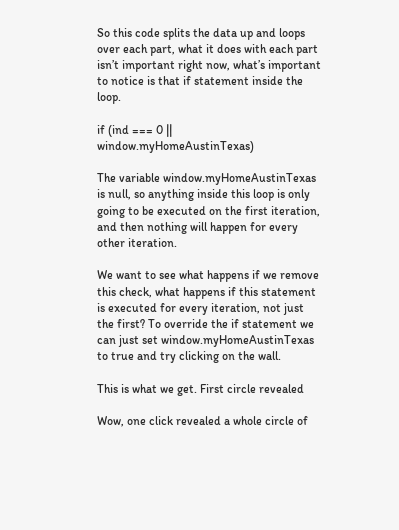So this code splits the data up and loops over each part, what it does with each part isn’t important right now, what’s important to notice is that if statement inside the loop.

if (ind === 0 || window.myHomeAustinTexas)

The variable window.myHomeAustinTexas is null, so anything inside this loop is only going to be executed on the first iteration, and then nothing will happen for every other iteration.

We want to see what happens if we remove this check, what happens if this statement is executed for every iteration, not just the first? To override the if statement we can just set window.myHomeAustinTexas to true and try clicking on the wall.

This is what we get. First circle revealed

Wow, one click revealed a whole circle of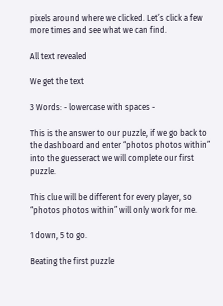pixels around where we clicked. Let’s click a few more times and see what we can find.

All text revealed

We get the text

3 Words: - lowercase with spaces -

This is the answer to our puzzle, if we go back to the dashboard and enter “photos photos within” into the guesseract we will complete our first puzzle.

This clue will be different for every player, so “photos photos within” will only work for me.

1 down, 5 to go.

Beating the first puzzle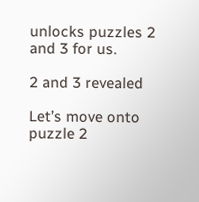unlocks puzzles 2 and 3 for us.

2 and 3 revealed

Let’s move onto puzzle 2